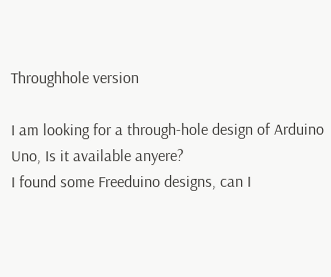Throughhole version

I am looking for a through-hole design of Arduino Uno, Is it available anyere?
I found some Freeduino designs, can I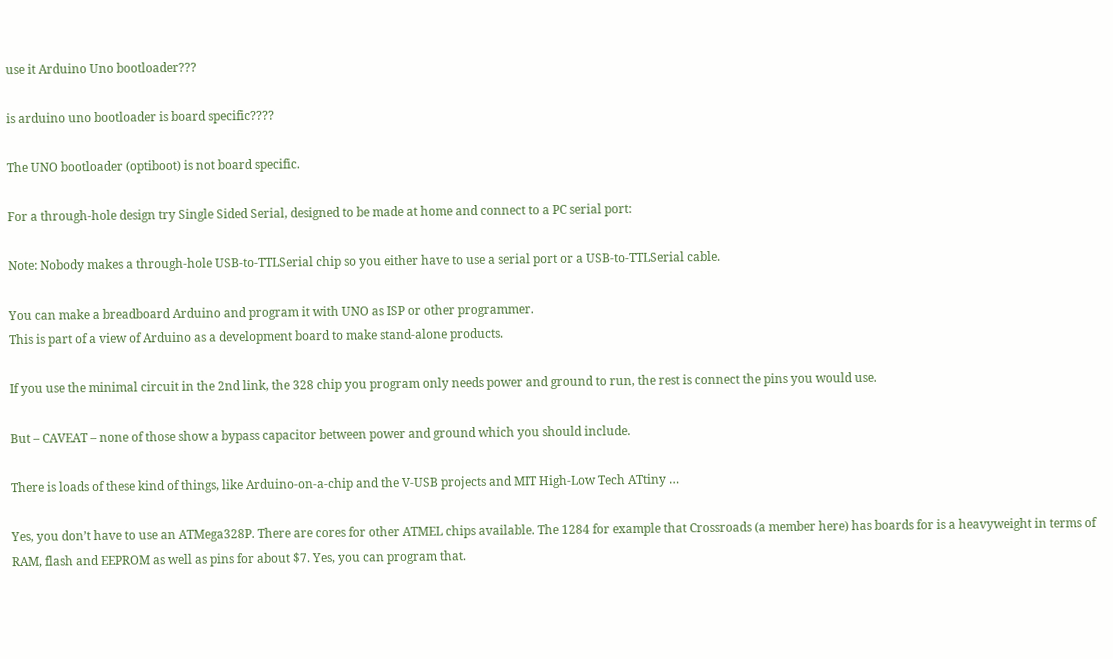use it Arduino Uno bootloader???

is arduino uno bootloader is board specific????

The UNO bootloader (optiboot) is not board specific.

For a through-hole design try Single Sided Serial, designed to be made at home and connect to a PC serial port:

Note: Nobody makes a through-hole USB-to-TTLSerial chip so you either have to use a serial port or a USB-to-TTLSerial cable.

You can make a breadboard Arduino and program it with UNO as ISP or other programmer.
This is part of a view of Arduino as a development board to make stand-alone products.

If you use the minimal circuit in the 2nd link, the 328 chip you program only needs power and ground to run, the rest is connect the pins you would use.

But – CAVEAT – none of those show a bypass capacitor between power and ground which you should include.

There is loads of these kind of things, like Arduino-on-a-chip and the V-USB projects and MIT High-Low Tech ATtiny …

Yes, you don’t have to use an ATMega328P. There are cores for other ATMEL chips available. The 1284 for example that Crossroads (a member here) has boards for is a heavyweight in terms of RAM, flash and EEPROM as well as pins for about $7. Yes, you can program that.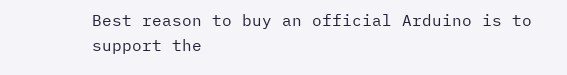Best reason to buy an official Arduino is to support the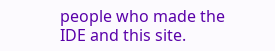people who made the IDE and this site.